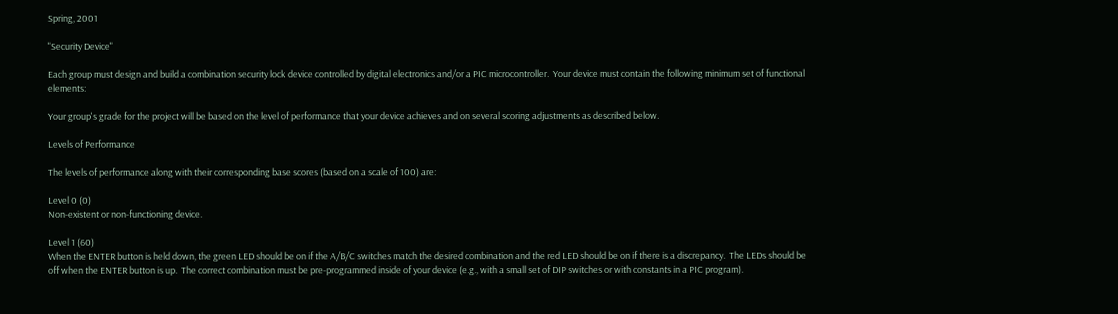Spring, 2001

"Security Device"

Each group must design and build a combination security lock device controlled by digital electronics and/or a PIC microcontroller.  Your device must contain the following minimum set of functional elements:

Your group's grade for the project will be based on the level of performance that your device achieves and on several scoring adjustments as described below.

Levels of Performance

The levels of performance along with their corresponding base scores (based on a scale of 100) are:

Level 0 (0)
Non-existent or non-functioning device.

Level 1 (60)
When the ENTER button is held down, the green LED should be on if the A/B/C switches match the desired combination and the red LED should be on if there is a discrepancy.  The LEDs should be off when the ENTER button is up.  The correct combination must be pre-programmed inside of your device (e.g., with a small set of DIP switches or with constants in a PIC program).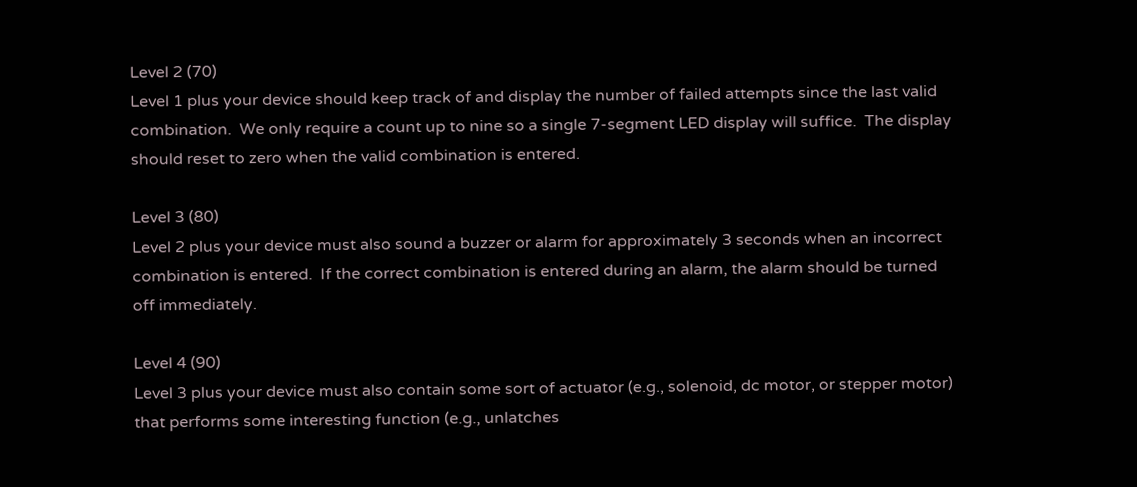Level 2 (70)
Level 1 plus your device should keep track of and display the number of failed attempts since the last valid combination.  We only require a count up to nine so a single 7-segment LED display will suffice.  The display should reset to zero when the valid combination is entered.

Level 3 (80)
Level 2 plus your device must also sound a buzzer or alarm for approximately 3 seconds when an incorrect combination is entered.  If the correct combination is entered during an alarm, the alarm should be turned off immediately.

Level 4 (90)
Level 3 plus your device must also contain some sort of actuator (e.g., solenoid, dc motor, or stepper motor) that performs some interesting function (e.g., unlatches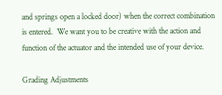and springs open a locked door) when the correct combination is entered.  We want you to be creative with the action and function of the actuator and the intended use of your device.

Grading Adjustments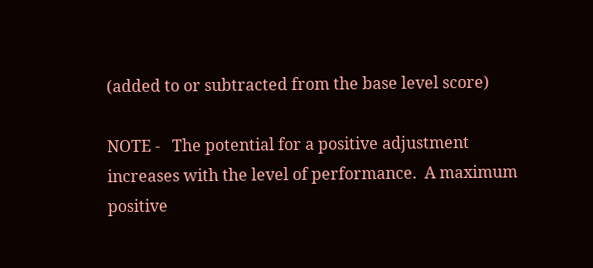(added to or subtracted from the base level score)

NOTE -   The potential for a positive adjustment increases with the level of performance.  A maximum positive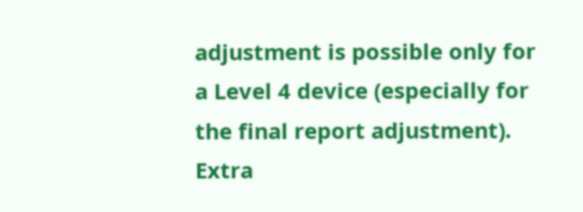adjustment is possible only for a Level 4 device (especially for the final report adjustment).
Extra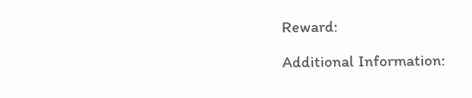Reward:

Additional Information: